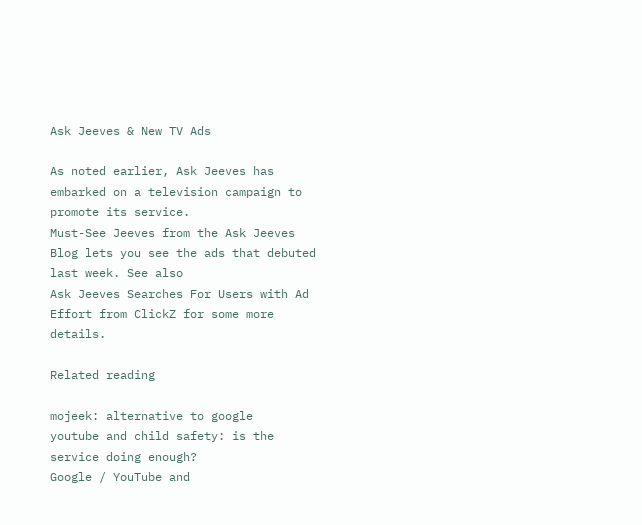Ask Jeeves & New TV Ads

As noted earlier, Ask Jeeves has embarked on a television campaign to promote its service.
Must-See Jeeves from the Ask Jeeves Blog lets you see the ads that debuted last week. See also
Ask Jeeves Searches For Users with Ad Effort from ClickZ for some more details.

Related reading

mojeek: alternative to google
youtube and child safety: is the service doing enough?
Google / YouTube and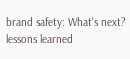brand safety: What's next?
lessons learned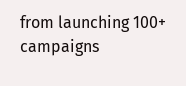from launching 100+ campaigns